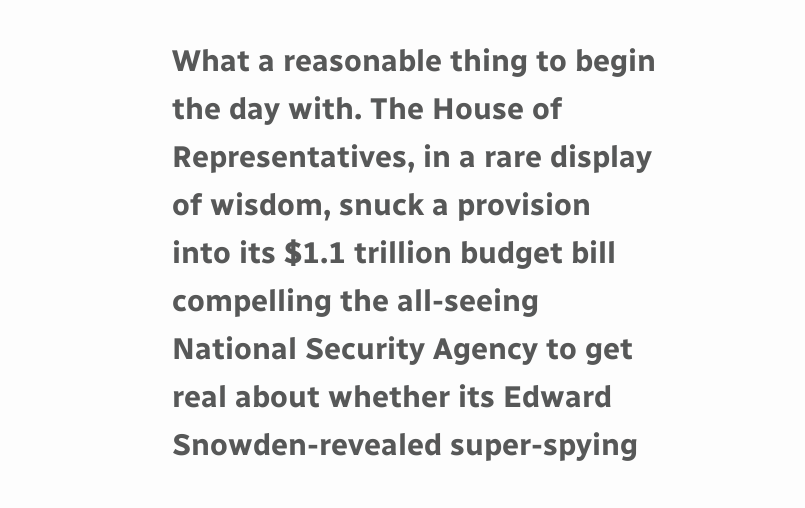What a reasonable thing to begin the day with. The House of Representatives, in a rare display of wisdom, snuck a provision into its $1.1 trillion budget bill compelling the all-seeing National Security Agency to get real about whether its Edward Snowden-revealed super-spying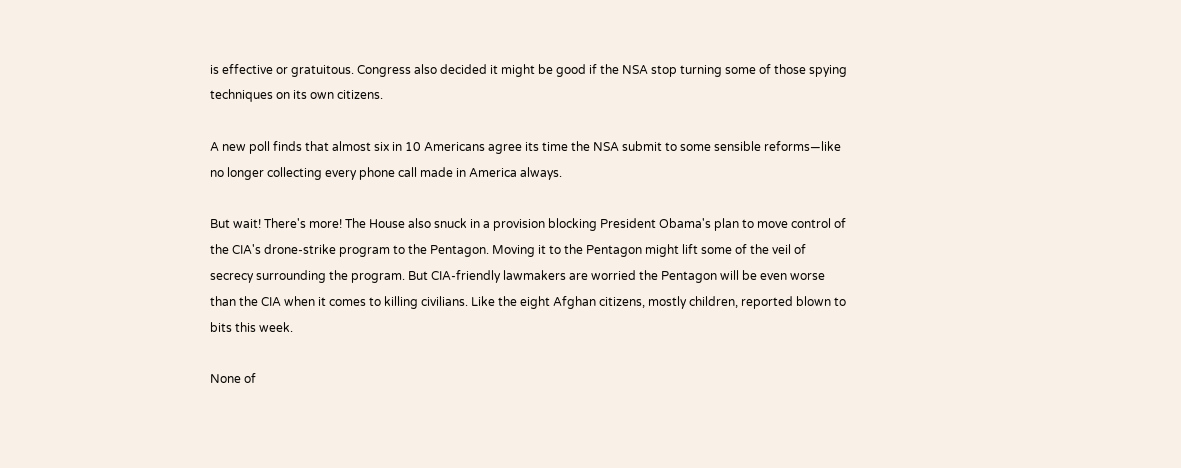is effective or gratuitous. Congress also decided it might be good if the NSA stop turning some of those spying techniques on its own citizens.

A new poll finds that almost six in 10 Americans agree its time the NSA submit to some sensible reforms—like no longer collecting every phone call made in America always.

But wait! There's more! The House also snuck in a provision blocking President Obama's plan to move control of the CIA's drone-strike program to the Pentagon. Moving it to the Pentagon might lift some of the veil of secrecy surrounding the program. But CIA-friendly lawmakers are worried the Pentagon will be even worse than the CIA when it comes to killing civilians. Like the eight Afghan citizens, mostly children, reported blown to bits this week.

None of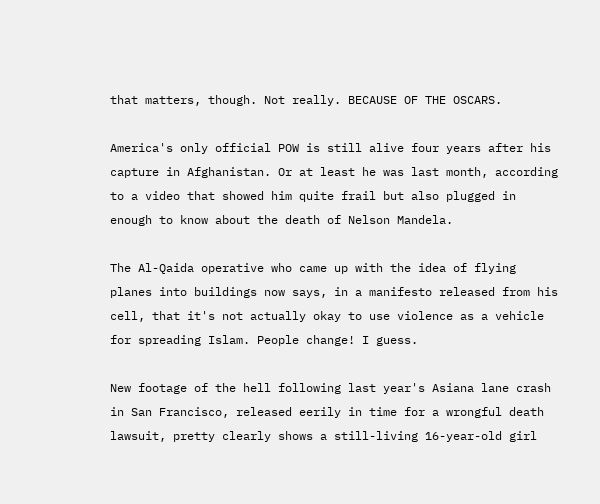that matters, though. Not really. BECAUSE OF THE OSCARS.

America's only official POW is still alive four years after his capture in Afghanistan. Or at least he was last month, according to a video that showed him quite frail but also plugged in enough to know about the death of Nelson Mandela.

The Al-Qaida operative who came up with the idea of flying planes into buildings now says, in a manifesto released from his cell, that it's not actually okay to use violence as a vehicle for spreading Islam. People change! I guess.

New footage of the hell following last year's Asiana lane crash in San Francisco, released eerily in time for a wrongful death lawsuit, pretty clearly shows a still-living 16-year-old girl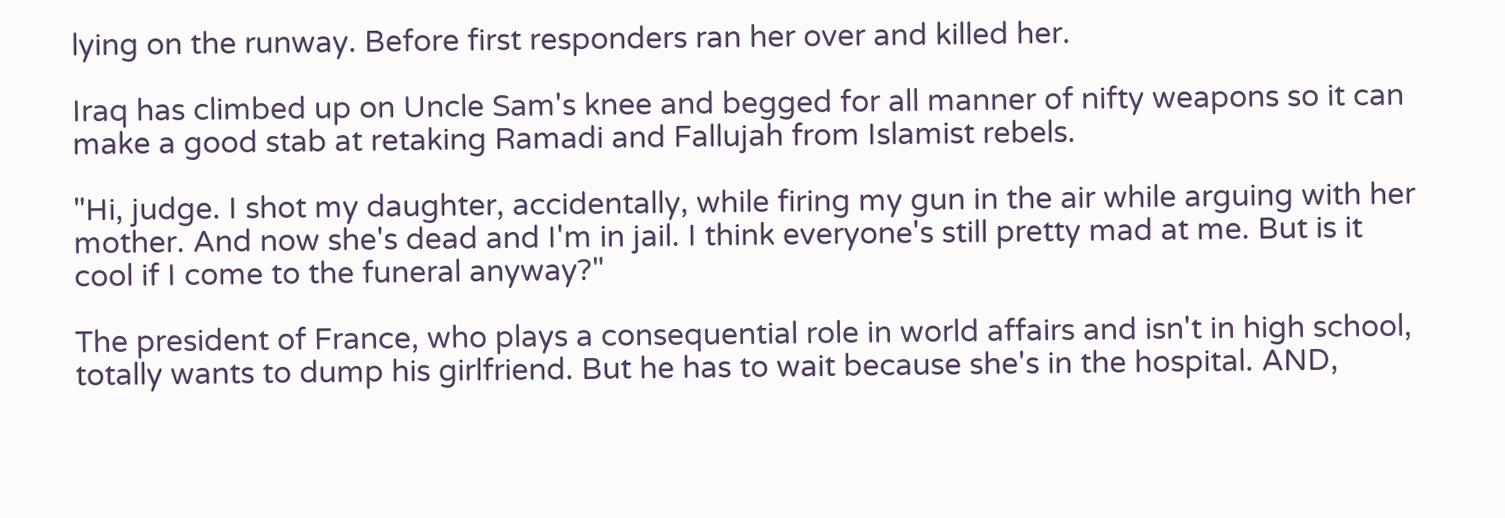lying on the runway. Before first responders ran her over and killed her.

Iraq has climbed up on Uncle Sam's knee and begged for all manner of nifty weapons so it can make a good stab at retaking Ramadi and Fallujah from Islamist rebels.

"Hi, judge. I shot my daughter, accidentally, while firing my gun in the air while arguing with her mother. And now she's dead and I'm in jail. I think everyone's still pretty mad at me. But is it cool if I come to the funeral anyway?"

The president of France, who plays a consequential role in world affairs and isn't in high school, totally wants to dump his girlfriend. But he has to wait because she's in the hospital. AND,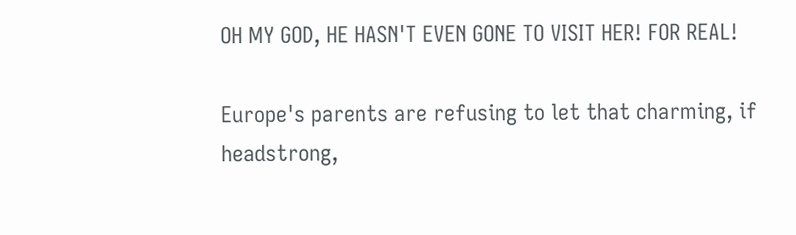OH MY GOD, HE HASN'T EVEN GONE TO VISIT HER! FOR REAL!

Europe's parents are refusing to let that charming, if headstrong,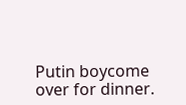Putin boycome over for dinner.